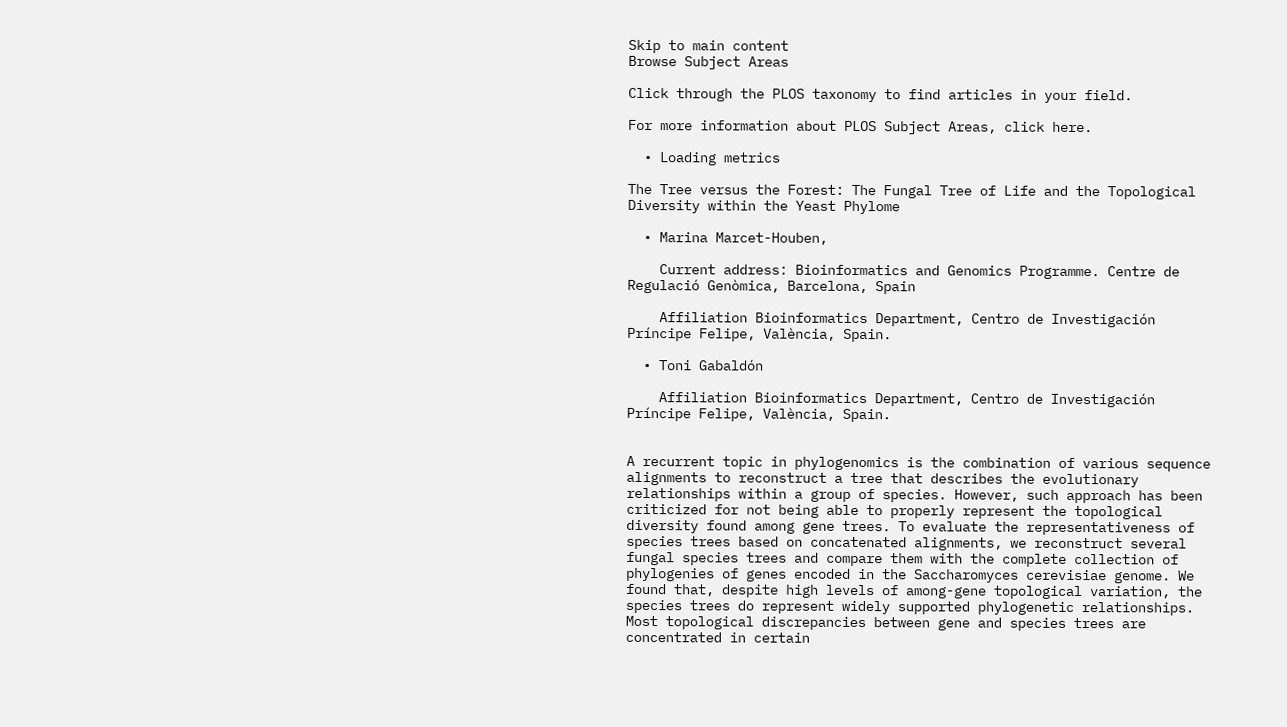Skip to main content
Browse Subject Areas

Click through the PLOS taxonomy to find articles in your field.

For more information about PLOS Subject Areas, click here.

  • Loading metrics

The Tree versus the Forest: The Fungal Tree of Life and the Topological Diversity within the Yeast Phylome

  • Marina Marcet-Houben,

    Current address: Bioinformatics and Genomics Programme. Centre de Regulació Genòmica, Barcelona, Spain

    Affiliation Bioinformatics Department, Centro de Investigación Príncipe Felipe, València, Spain.

  • Toni Gabaldón

    Affiliation Bioinformatics Department, Centro de Investigación Príncipe Felipe, València, Spain.


A recurrent topic in phylogenomics is the combination of various sequence alignments to reconstruct a tree that describes the evolutionary relationships within a group of species. However, such approach has been criticized for not being able to properly represent the topological diversity found among gene trees. To evaluate the representativeness of species trees based on concatenated alignments, we reconstruct several fungal species trees and compare them with the complete collection of phylogenies of genes encoded in the Saccharomyces cerevisiae genome. We found that, despite high levels of among-gene topological variation, the species trees do represent widely supported phylogenetic relationships. Most topological discrepancies between gene and species trees are concentrated in certain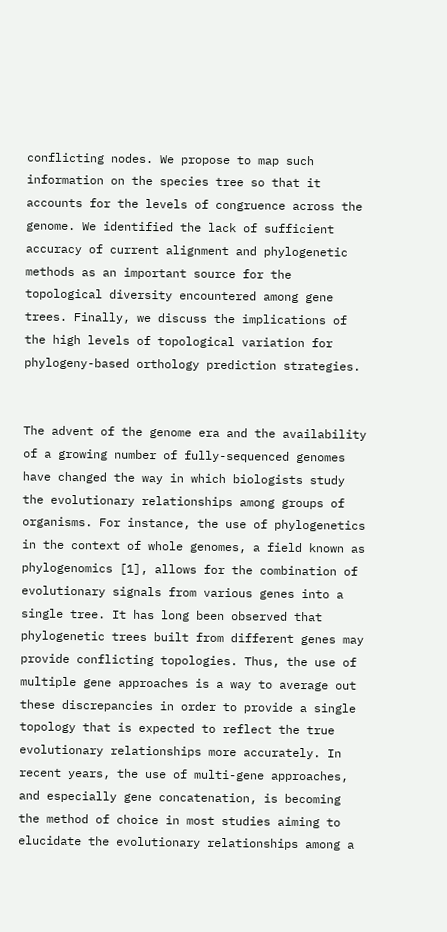conflicting nodes. We propose to map such information on the species tree so that it accounts for the levels of congruence across the genome. We identified the lack of sufficient accuracy of current alignment and phylogenetic methods as an important source for the topological diversity encountered among gene trees. Finally, we discuss the implications of the high levels of topological variation for phylogeny-based orthology prediction strategies.


The advent of the genome era and the availability of a growing number of fully-sequenced genomes have changed the way in which biologists study the evolutionary relationships among groups of organisms. For instance, the use of phylogenetics in the context of whole genomes, a field known as phylogenomics [1], allows for the combination of evolutionary signals from various genes into a single tree. It has long been observed that phylogenetic trees built from different genes may provide conflicting topologies. Thus, the use of multiple gene approaches is a way to average out these discrepancies in order to provide a single topology that is expected to reflect the true evolutionary relationships more accurately. In recent years, the use of multi-gene approaches, and especially gene concatenation, is becoming the method of choice in most studies aiming to elucidate the evolutionary relationships among a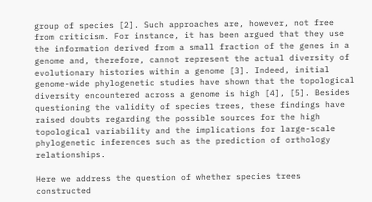group of species [2]. Such approaches are, however, not free from criticism. For instance, it has been argued that they use the information derived from a small fraction of the genes in a genome and, therefore, cannot represent the actual diversity of evolutionary histories within a genome [3]. Indeed, initial genome-wide phylogenetic studies have shown that the topological diversity encountered across a genome is high [4], [5]. Besides questioning the validity of species trees, these findings have raised doubts regarding the possible sources for the high topological variability and the implications for large-scale phylogenetic inferences such as the prediction of orthology relationships.

Here we address the question of whether species trees constructed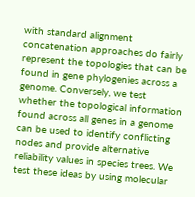with standard alignment concatenation approaches do fairly represent the topologies that can be found in gene phylogenies across a genome. Conversely, we test whether the topological information found across all genes in a genome can be used to identify conflicting nodes and provide alternative reliability values in species trees. We test these ideas by using molecular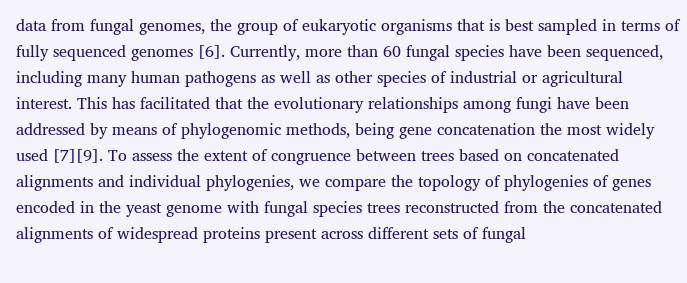data from fungal genomes, the group of eukaryotic organisms that is best sampled in terms of fully sequenced genomes [6]. Currently, more than 60 fungal species have been sequenced, including many human pathogens as well as other species of industrial or agricultural interest. This has facilitated that the evolutionary relationships among fungi have been addressed by means of phylogenomic methods, being gene concatenation the most widely used [7][9]. To assess the extent of congruence between trees based on concatenated alignments and individual phylogenies, we compare the topology of phylogenies of genes encoded in the yeast genome with fungal species trees reconstructed from the concatenated alignments of widespread proteins present across different sets of fungal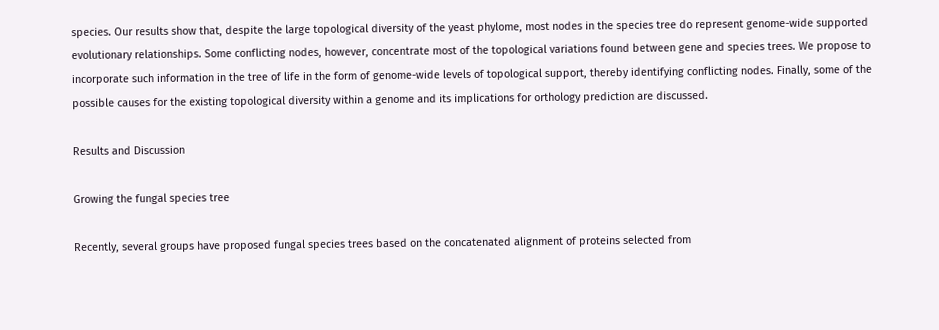species. Our results show that, despite the large topological diversity of the yeast phylome, most nodes in the species tree do represent genome-wide supported evolutionary relationships. Some conflicting nodes, however, concentrate most of the topological variations found between gene and species trees. We propose to incorporate such information in the tree of life in the form of genome-wide levels of topological support, thereby identifying conflicting nodes. Finally, some of the possible causes for the existing topological diversity within a genome and its implications for orthology prediction are discussed.

Results and Discussion

Growing the fungal species tree

Recently, several groups have proposed fungal species trees based on the concatenated alignment of proteins selected from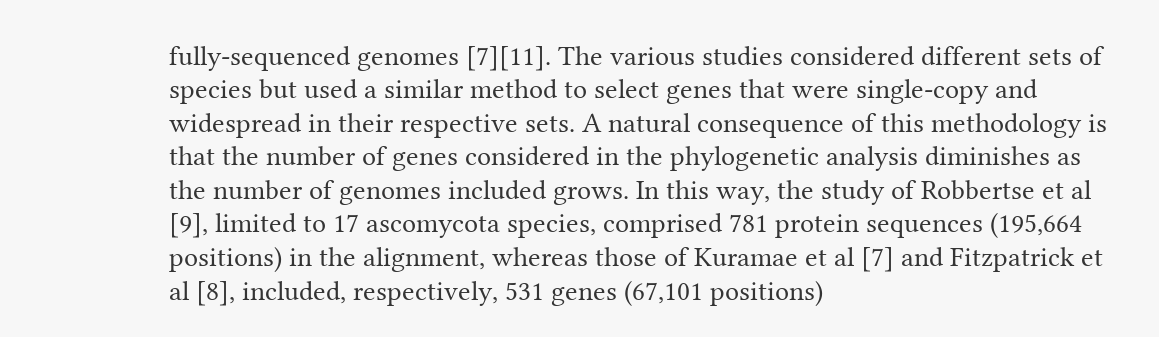fully-sequenced genomes [7][11]. The various studies considered different sets of species but used a similar method to select genes that were single-copy and widespread in their respective sets. A natural consequence of this methodology is that the number of genes considered in the phylogenetic analysis diminishes as the number of genomes included grows. In this way, the study of Robbertse et al [9], limited to 17 ascomycota species, comprised 781 protein sequences (195,664 positions) in the alignment, whereas those of Kuramae et al [7] and Fitzpatrick et al [8], included, respectively, 531 genes (67,101 positions)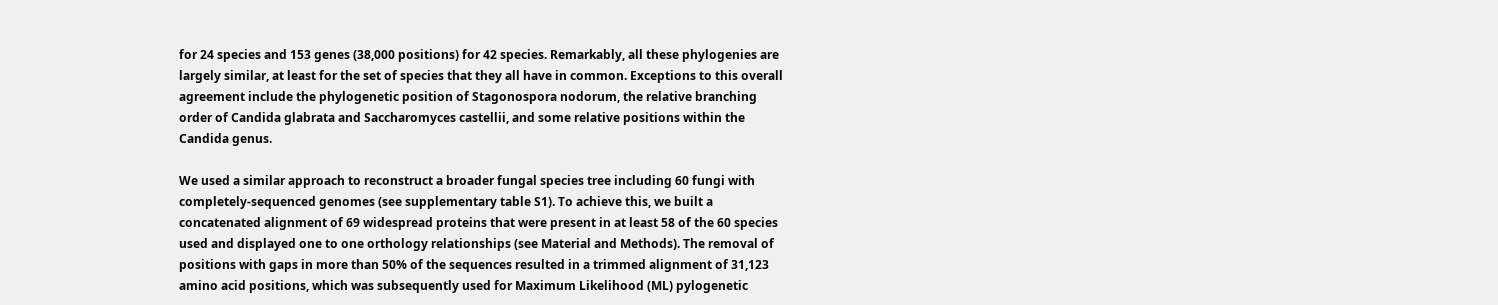for 24 species and 153 genes (38,000 positions) for 42 species. Remarkably, all these phylogenies are largely similar, at least for the set of species that they all have in common. Exceptions to this overall agreement include the phylogenetic position of Stagonospora nodorum, the relative branching order of Candida glabrata and Saccharomyces castellii, and some relative positions within the Candida genus.

We used a similar approach to reconstruct a broader fungal species tree including 60 fungi with completely-sequenced genomes (see supplementary table S1). To achieve this, we built a concatenated alignment of 69 widespread proteins that were present in at least 58 of the 60 species used and displayed one to one orthology relationships (see Material and Methods). The removal of positions with gaps in more than 50% of the sequences resulted in a trimmed alignment of 31,123 amino acid positions, which was subsequently used for Maximum Likelihood (ML) pylogenetic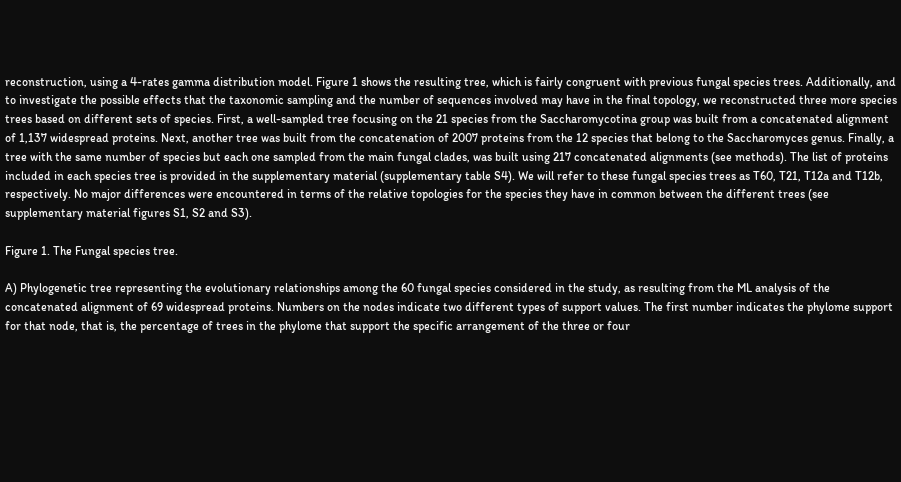reconstruction, using a 4-rates gamma distribution model. Figure 1 shows the resulting tree, which is fairly congruent with previous fungal species trees. Additionally, and to investigate the possible effects that the taxonomic sampling and the number of sequences involved may have in the final topology, we reconstructed three more species trees based on different sets of species. First, a well-sampled tree focusing on the 21 species from the Saccharomycotina group was built from a concatenated alignment of 1,137 widespread proteins. Next, another tree was built from the concatenation of 2007 proteins from the 12 species that belong to the Saccharomyces genus. Finally, a tree with the same number of species but each one sampled from the main fungal clades, was built using 217 concatenated alignments (see methods). The list of proteins included in each species tree is provided in the supplementary material (supplementary table S4). We will refer to these fungal species trees as T60, T21, T12a and T12b, respectively. No major differences were encountered in terms of the relative topologies for the species they have in common between the different trees (see supplementary material figures S1, S2 and S3).

Figure 1. The Fungal species tree.

A) Phylogenetic tree representing the evolutionary relationships among the 60 fungal species considered in the study, as resulting from the ML analysis of the concatenated alignment of 69 widespread proteins. Numbers on the nodes indicate two different types of support values. The first number indicates the phylome support for that node, that is, the percentage of trees in the phylome that support the specific arrangement of the three or four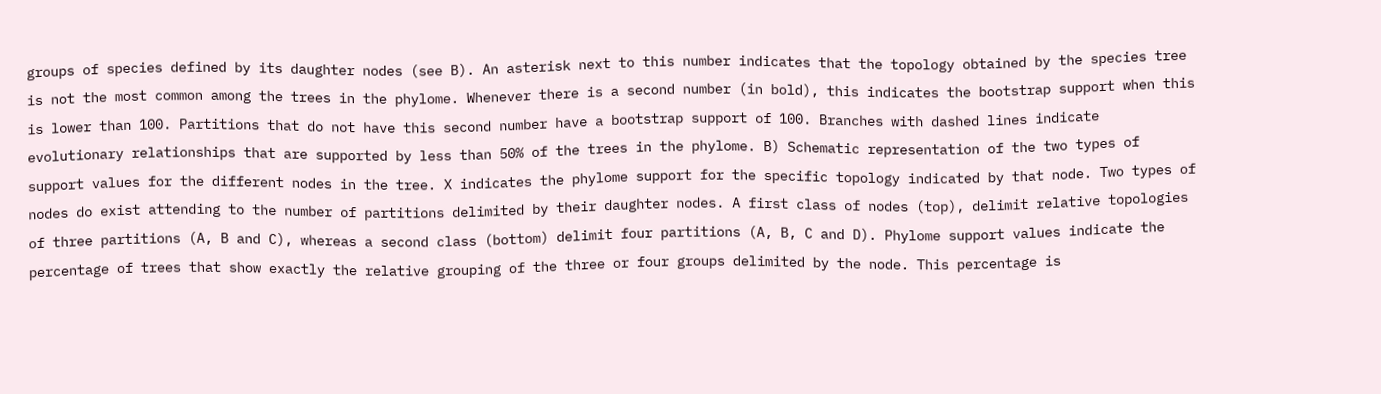groups of species defined by its daughter nodes (see B). An asterisk next to this number indicates that the topology obtained by the species tree is not the most common among the trees in the phylome. Whenever there is a second number (in bold), this indicates the bootstrap support when this is lower than 100. Partitions that do not have this second number have a bootstrap support of 100. Branches with dashed lines indicate evolutionary relationships that are supported by less than 50% of the trees in the phylome. B) Schematic representation of the two types of support values for the different nodes in the tree. X indicates the phylome support for the specific topology indicated by that node. Two types of nodes do exist attending to the number of partitions delimited by their daughter nodes. A first class of nodes (top), delimit relative topologies of three partitions (A, B and C), whereas a second class (bottom) delimit four partitions (A, B, C and D). Phylome support values indicate the percentage of trees that show exactly the relative grouping of the three or four groups delimited by the node. This percentage is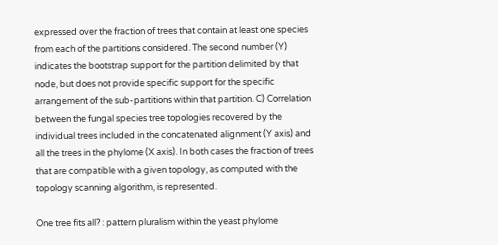expressed over the fraction of trees that contain at least one species from each of the partitions considered. The second number (Y) indicates the bootstrap support for the partition delimited by that node, but does not provide specific support for the specific arrangement of the sub-partitions within that partition. C) Correlation between the fungal species tree topologies recovered by the individual trees included in the concatenated alignment (Y axis) and all the trees in the phylome (X axis). In both cases the fraction of trees that are compatible with a given topology, as computed with the topology scanning algorithm, is represented.

One tree fits all? : pattern pluralism within the yeast phylome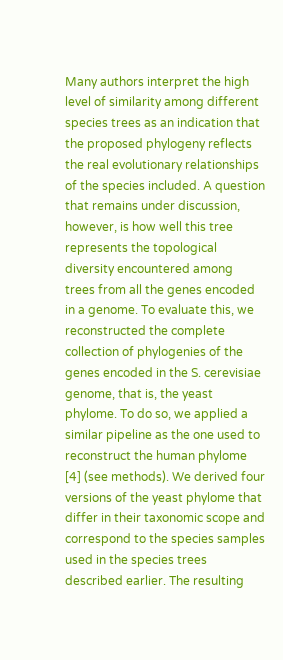Many authors interpret the high level of similarity among different species trees as an indication that the proposed phylogeny reflects the real evolutionary relationships of the species included. A question that remains under discussion, however, is how well this tree represents the topological diversity encountered among trees from all the genes encoded in a genome. To evaluate this, we reconstructed the complete collection of phylogenies of the genes encoded in the S. cerevisiae genome, that is, the yeast phylome. To do so, we applied a similar pipeline as the one used to reconstruct the human phylome [4] (see methods). We derived four versions of the yeast phylome that differ in their taxonomic scope and correspond to the species samples used in the species trees described earlier. The resulting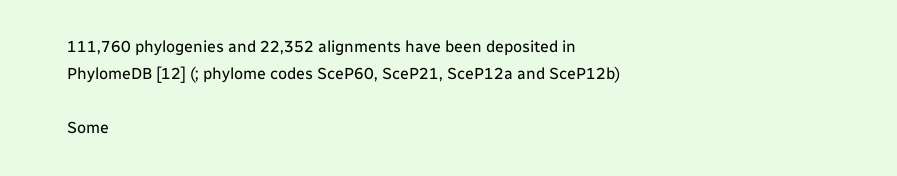111,760 phylogenies and 22,352 alignments have been deposited in PhylomeDB [12] (; phylome codes SceP60, SceP21, SceP12a and SceP12b)

Some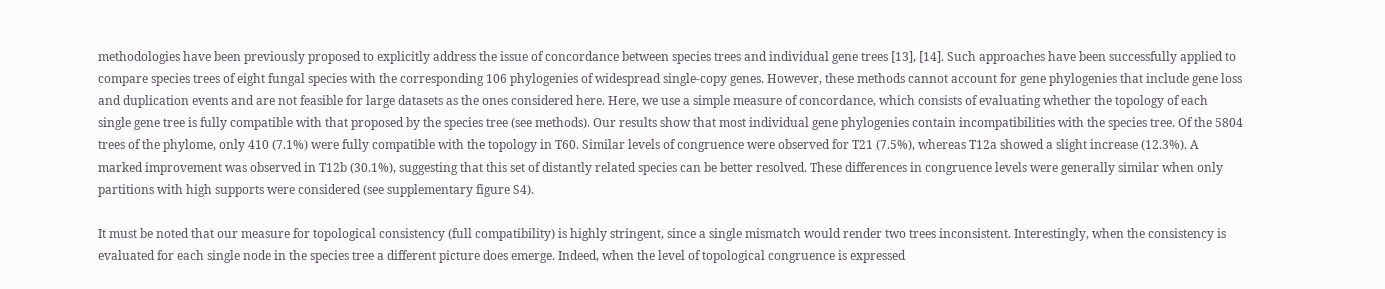methodologies have been previously proposed to explicitly address the issue of concordance between species trees and individual gene trees [13], [14]. Such approaches have been successfully applied to compare species trees of eight fungal species with the corresponding 106 phylogenies of widespread single-copy genes. However, these methods cannot account for gene phylogenies that include gene loss and duplication events and are not feasible for large datasets as the ones considered here. Here, we use a simple measure of concordance, which consists of evaluating whether the topology of each single gene tree is fully compatible with that proposed by the species tree (see methods). Our results show that most individual gene phylogenies contain incompatibilities with the species tree. Of the 5804 trees of the phylome, only 410 (7.1%) were fully compatible with the topology in T60. Similar levels of congruence were observed for T21 (7.5%), whereas T12a showed a slight increase (12.3%). A marked improvement was observed in T12b (30.1%), suggesting that this set of distantly related species can be better resolved. These differences in congruence levels were generally similar when only partitions with high supports were considered (see supplementary figure S4).

It must be noted that our measure for topological consistency (full compatibility) is highly stringent, since a single mismatch would render two trees inconsistent. Interestingly, when the consistency is evaluated for each single node in the species tree a different picture does emerge. Indeed, when the level of topological congruence is expressed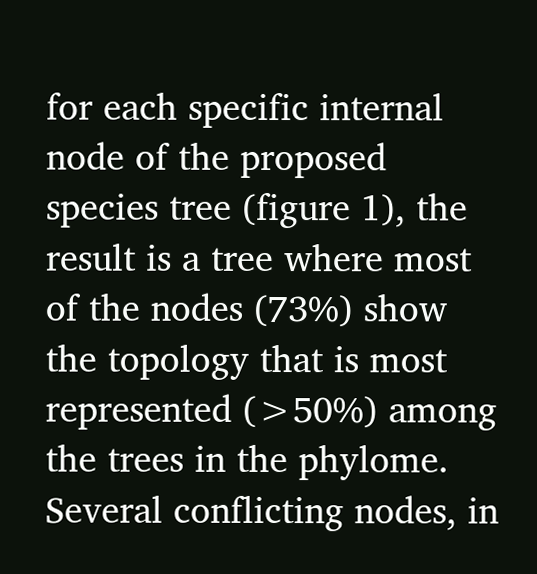for each specific internal node of the proposed species tree (figure 1), the result is a tree where most of the nodes (73%) show the topology that is most represented (>50%) among the trees in the phylome. Several conflicting nodes, in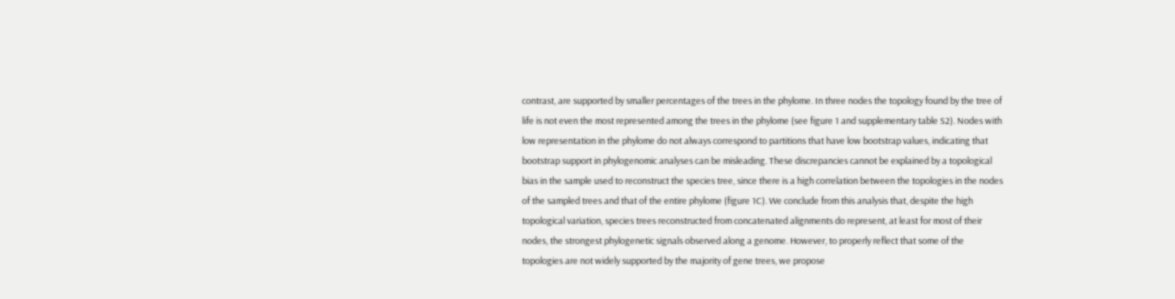contrast, are supported by smaller percentages of the trees in the phylome. In three nodes the topology found by the tree of life is not even the most represented among the trees in the phylome (see figure 1 and supplementary table S2). Nodes with low representation in the phylome do not always correspond to partitions that have low bootstrap values, indicating that bootstrap support in phylogenomic analyses can be misleading. These discrepancies cannot be explained by a topological bias in the sample used to reconstruct the species tree, since there is a high correlation between the topologies in the nodes of the sampled trees and that of the entire phylome (figure 1C). We conclude from this analysis that, despite the high topological variation, species trees reconstructed from concatenated alignments do represent, at least for most of their nodes, the strongest phylogenetic signals observed along a genome. However, to properly reflect that some of the topologies are not widely supported by the majority of gene trees, we propose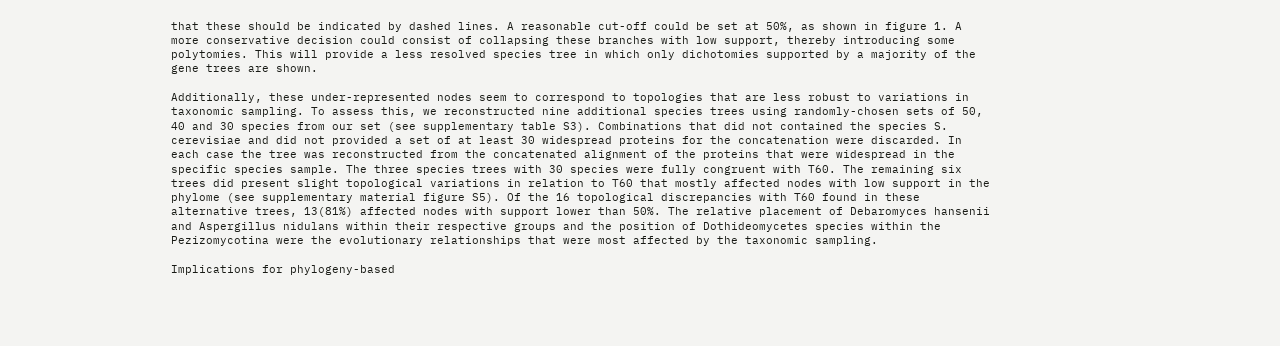that these should be indicated by dashed lines. A reasonable cut-off could be set at 50%, as shown in figure 1. A more conservative decision could consist of collapsing these branches with low support, thereby introducing some polytomies. This will provide a less resolved species tree in which only dichotomies supported by a majority of the gene trees are shown.

Additionally, these under-represented nodes seem to correspond to topologies that are less robust to variations in taxonomic sampling. To assess this, we reconstructed nine additional species trees using randomly-chosen sets of 50, 40 and 30 species from our set (see supplementary table S3). Combinations that did not contained the species S. cerevisiae and did not provided a set of at least 30 widespread proteins for the concatenation were discarded. In each case the tree was reconstructed from the concatenated alignment of the proteins that were widespread in the specific species sample. The three species trees with 30 species were fully congruent with T60. The remaining six trees did present slight topological variations in relation to T60 that mostly affected nodes with low support in the phylome (see supplementary material figure S5). Of the 16 topological discrepancies with T60 found in these alternative trees, 13(81%) affected nodes with support lower than 50%. The relative placement of Debaromyces hansenii and Aspergillus nidulans within their respective groups and the position of Dothideomycetes species within the Pezizomycotina were the evolutionary relationships that were most affected by the taxonomic sampling.

Implications for phylogeny-based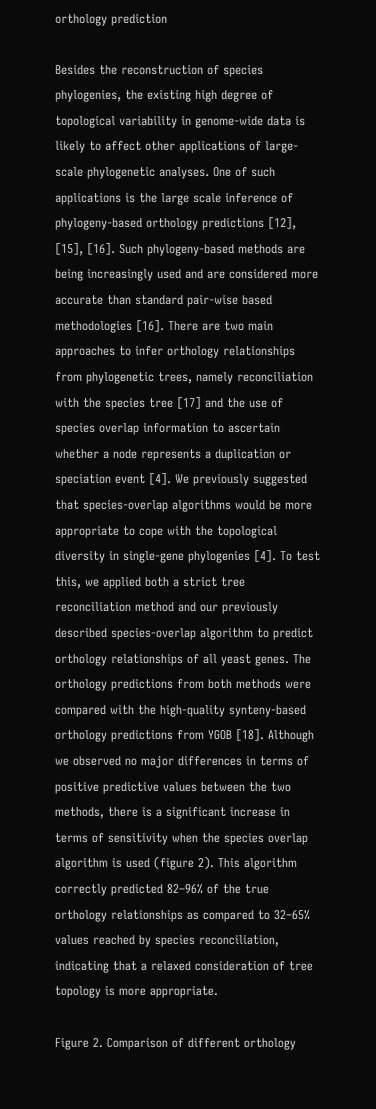orthology prediction

Besides the reconstruction of species phylogenies, the existing high degree of topological variability in genome-wide data is likely to affect other applications of large-scale phylogenetic analyses. One of such applications is the large scale inference of phylogeny-based orthology predictions [12], [15], [16]. Such phylogeny-based methods are being increasingly used and are considered more accurate than standard pair-wise based methodologies [16]. There are two main approaches to infer orthology relationships from phylogenetic trees, namely reconciliation with the species tree [17] and the use of species overlap information to ascertain whether a node represents a duplication or speciation event [4]. We previously suggested that species-overlap algorithms would be more appropriate to cope with the topological diversity in single-gene phylogenies [4]. To test this, we applied both a strict tree reconciliation method and our previously described species-overlap algorithm to predict orthology relationships of all yeast genes. The orthology predictions from both methods were compared with the high-quality synteny-based orthology predictions from YGOB [18]. Although we observed no major differences in terms of positive predictive values between the two methods, there is a significant increase in terms of sensitivity when the species overlap algorithm is used (figure 2). This algorithm correctly predicted 82–96% of the true orthology relationships as compared to 32–65% values reached by species reconciliation, indicating that a relaxed consideration of tree topology is more appropriate.

Figure 2. Comparison of different orthology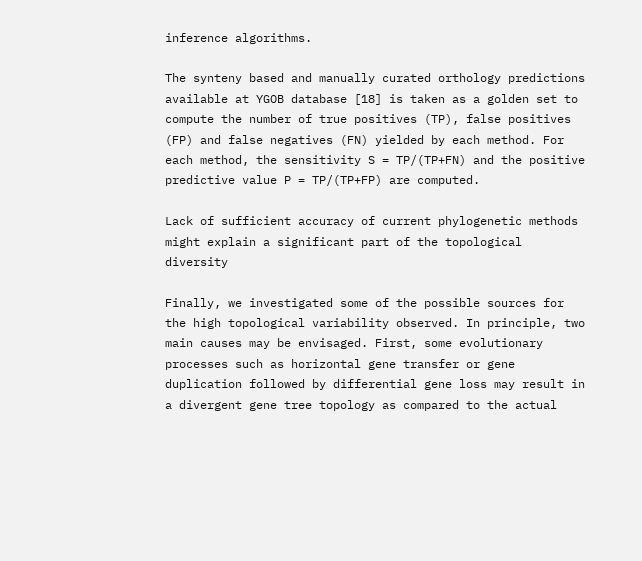inference algorithms.

The synteny based and manually curated orthology predictions available at YGOB database [18] is taken as a golden set to compute the number of true positives (TP), false positives (FP) and false negatives (FN) yielded by each method. For each method, the sensitivity S = TP/(TP+FN) and the positive predictive value P = TP/(TP+FP) are computed.

Lack of sufficient accuracy of current phylogenetic methods might explain a significant part of the topological diversity

Finally, we investigated some of the possible sources for the high topological variability observed. In principle, two main causes may be envisaged. First, some evolutionary processes such as horizontal gene transfer or gene duplication followed by differential gene loss may result in a divergent gene tree topology as compared to the actual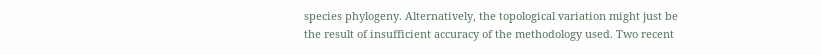species phylogeny. Alternatively, the topological variation might just be the result of insufficient accuracy of the methodology used. Two recent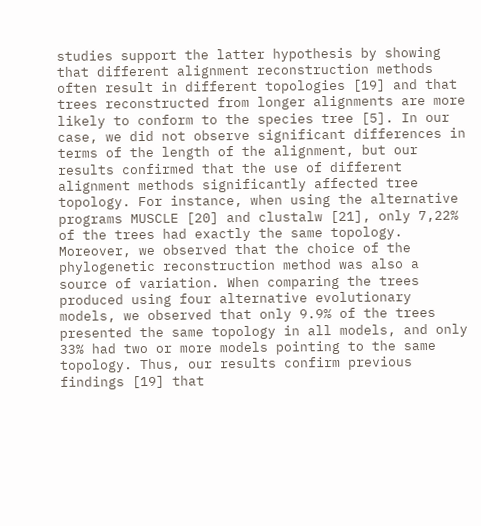studies support the latter hypothesis by showing that different alignment reconstruction methods often result in different topologies [19] and that trees reconstructed from longer alignments are more likely to conform to the species tree [5]. In our case, we did not observe significant differences in terms of the length of the alignment, but our results confirmed that the use of different alignment methods significantly affected tree topology. For instance, when using the alternative programs MUSCLE [20] and clustalw [21], only 7,22% of the trees had exactly the same topology. Moreover, we observed that the choice of the phylogenetic reconstruction method was also a source of variation. When comparing the trees produced using four alternative evolutionary models, we observed that only 9.9% of the trees presented the same topology in all models, and only 33% had two or more models pointing to the same topology. Thus, our results confirm previous findings [19] that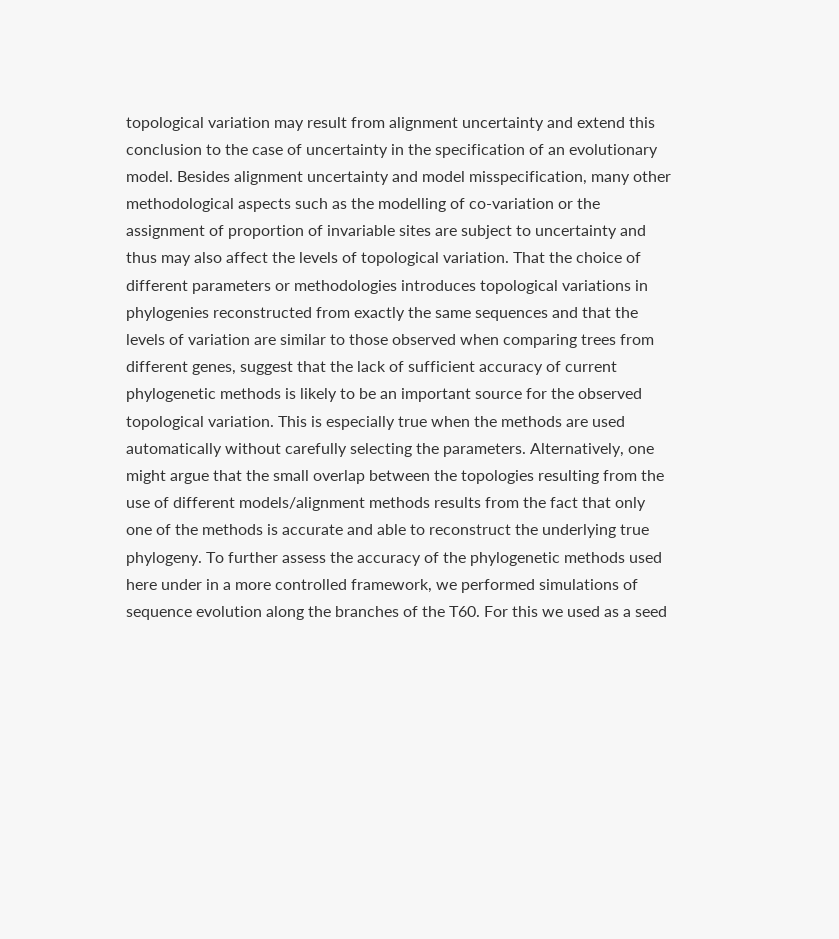topological variation may result from alignment uncertainty and extend this conclusion to the case of uncertainty in the specification of an evolutionary model. Besides alignment uncertainty and model misspecification, many other methodological aspects such as the modelling of co-variation or the assignment of proportion of invariable sites are subject to uncertainty and thus may also affect the levels of topological variation. That the choice of different parameters or methodologies introduces topological variations in phylogenies reconstructed from exactly the same sequences and that the levels of variation are similar to those observed when comparing trees from different genes, suggest that the lack of sufficient accuracy of current phylogenetic methods is likely to be an important source for the observed topological variation. This is especially true when the methods are used automatically without carefully selecting the parameters. Alternatively, one might argue that the small overlap between the topologies resulting from the use of different models/alignment methods results from the fact that only one of the methods is accurate and able to reconstruct the underlying true phylogeny. To further assess the accuracy of the phylogenetic methods used here under in a more controlled framework, we performed simulations of sequence evolution along the branches of the T60. For this we used as a seed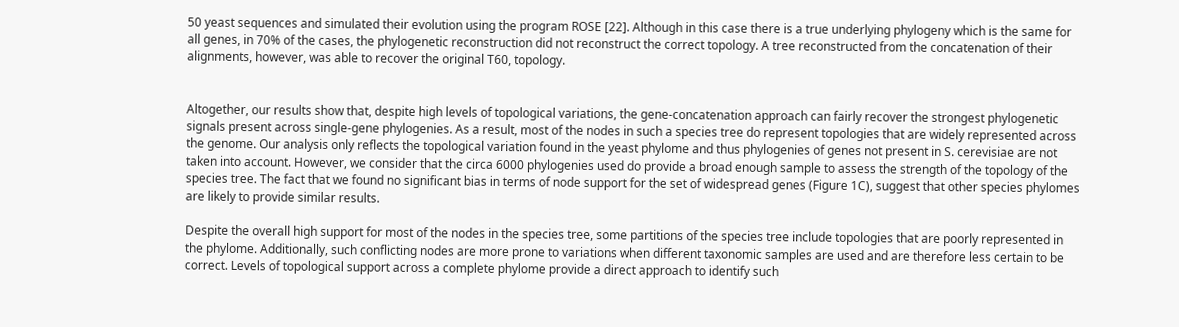50 yeast sequences and simulated their evolution using the program ROSE [22]. Although in this case there is a true underlying phylogeny which is the same for all genes, in 70% of the cases, the phylogenetic reconstruction did not reconstruct the correct topology. A tree reconstructed from the concatenation of their alignments, however, was able to recover the original T60, topology.


Altogether, our results show that, despite high levels of topological variations, the gene-concatenation approach can fairly recover the strongest phylogenetic signals present across single-gene phylogenies. As a result, most of the nodes in such a species tree do represent topologies that are widely represented across the genome. Our analysis only reflects the topological variation found in the yeast phylome and thus phylogenies of genes not present in S. cerevisiae are not taken into account. However, we consider that the circa 6000 phylogenies used do provide a broad enough sample to assess the strength of the topology of the species tree. The fact that we found no significant bias in terms of node support for the set of widespread genes (Figure 1C), suggest that other species phylomes are likely to provide similar results.

Despite the overall high support for most of the nodes in the species tree, some partitions of the species tree include topologies that are poorly represented in the phylome. Additionally, such conflicting nodes are more prone to variations when different taxonomic samples are used and are therefore less certain to be correct. Levels of topological support across a complete phylome provide a direct approach to identify such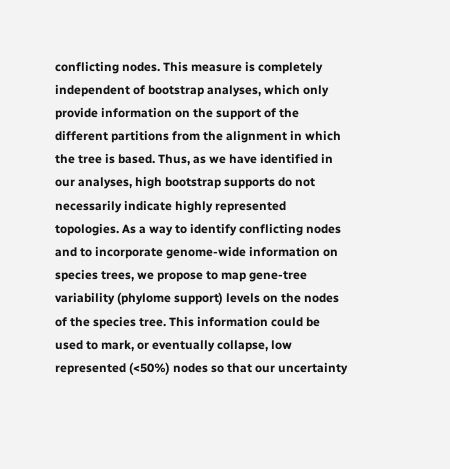conflicting nodes. This measure is completely independent of bootstrap analyses, which only provide information on the support of the different partitions from the alignment in which the tree is based. Thus, as we have identified in our analyses, high bootstrap supports do not necessarily indicate highly represented topologies. As a way to identify conflicting nodes and to incorporate genome-wide information on species trees, we propose to map gene-tree variability (phylome support) levels on the nodes of the species tree. This information could be used to mark, or eventually collapse, low represented (<50%) nodes so that our uncertainty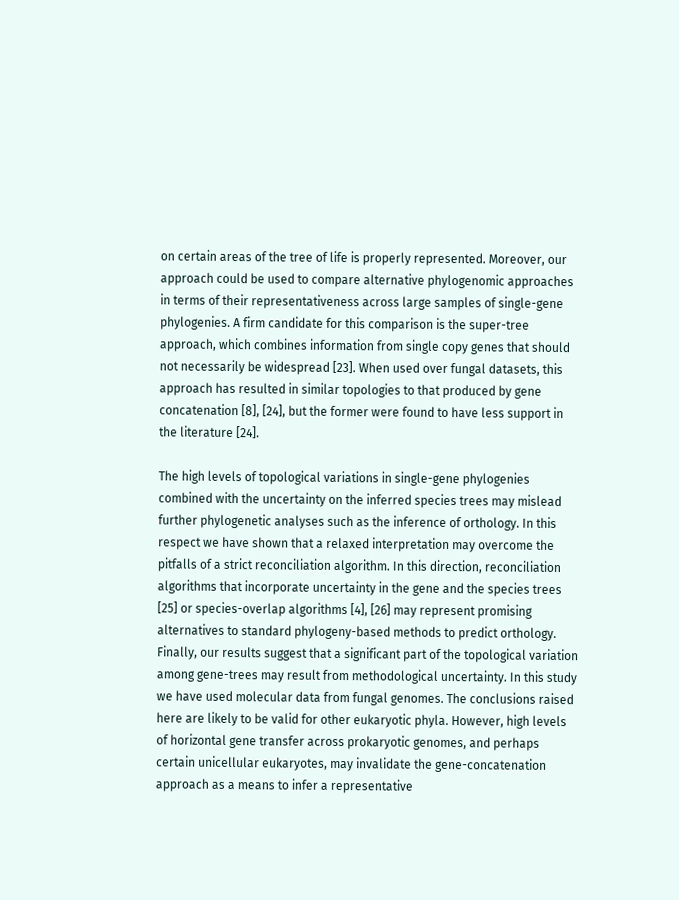on certain areas of the tree of life is properly represented. Moreover, our approach could be used to compare alternative phylogenomic approaches in terms of their representativeness across large samples of single-gene phylogenies. A firm candidate for this comparison is the super-tree approach, which combines information from single copy genes that should not necessarily be widespread [23]. When used over fungal datasets, this approach has resulted in similar topologies to that produced by gene concatenation [8], [24], but the former were found to have less support in the literature [24].

The high levels of topological variations in single-gene phylogenies combined with the uncertainty on the inferred species trees may mislead further phylogenetic analyses such as the inference of orthology. In this respect we have shown that a relaxed interpretation may overcome the pitfalls of a strict reconciliation algorithm. In this direction, reconciliation algorithms that incorporate uncertainty in the gene and the species trees [25] or species-overlap algorithms [4], [26] may represent promising alternatives to standard phylogeny-based methods to predict orthology. Finally, our results suggest that a significant part of the topological variation among gene-trees may result from methodological uncertainty. In this study we have used molecular data from fungal genomes. The conclusions raised here are likely to be valid for other eukaryotic phyla. However, high levels of horizontal gene transfer across prokaryotic genomes, and perhaps certain unicellular eukaryotes, may invalidate the gene-concatenation approach as a means to infer a representative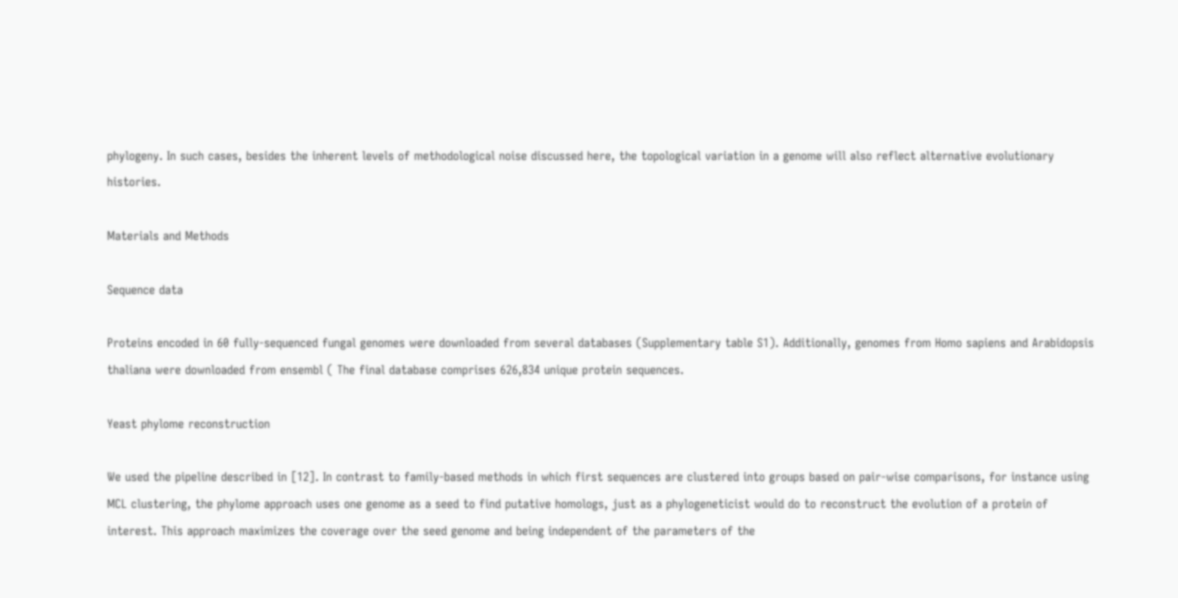phylogeny. In such cases, besides the inherent levels of methodological noise discussed here, the topological variation in a genome will also reflect alternative evolutionary histories.

Materials and Methods

Sequence data

Proteins encoded in 60 fully-sequenced fungal genomes were downloaded from several databases (Supplementary table S1). Additionally, genomes from Homo sapiens and Arabidopsis thaliana were downloaded from ensembl ( The final database comprises 626,834 unique protein sequences.

Yeast phylome reconstruction

We used the pipeline described in [12]. In contrast to family-based methods in which first sequences are clustered into groups based on pair-wise comparisons, for instance using MCL clustering, the phylome approach uses one genome as a seed to find putative homologs, just as a phylogeneticist would do to reconstruct the evolution of a protein of interest. This approach maximizes the coverage over the seed genome and being independent of the parameters of the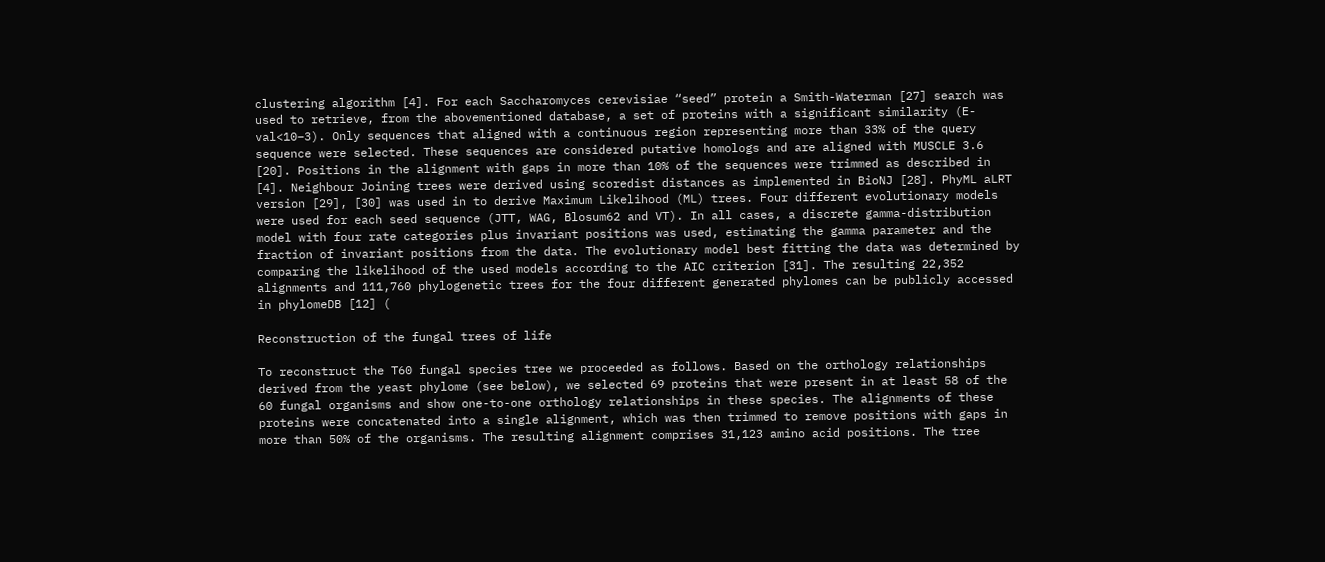clustering algorithm [4]. For each Saccharomyces cerevisiae “seed” protein a Smith-Waterman [27] search was used to retrieve, from the abovementioned database, a set of proteins with a significant similarity (E-val<10−3). Only sequences that aligned with a continuous region representing more than 33% of the query sequence were selected. These sequences are considered putative homologs and are aligned with MUSCLE 3.6 [20]. Positions in the alignment with gaps in more than 10% of the sequences were trimmed as described in [4]. Neighbour Joining trees were derived using scoredist distances as implemented in BioNJ [28]. PhyML aLRT version [29], [30] was used in to derive Maximum Likelihood (ML) trees. Four different evolutionary models were used for each seed sequence (JTT, WAG, Blosum62 and VT). In all cases, a discrete gamma-distribution model with four rate categories plus invariant positions was used, estimating the gamma parameter and the fraction of invariant positions from the data. The evolutionary model best fitting the data was determined by comparing the likelihood of the used models according to the AIC criterion [31]. The resulting 22,352 alignments and 111,760 phylogenetic trees for the four different generated phylomes can be publicly accessed in phylomeDB [12] (

Reconstruction of the fungal trees of life

To reconstruct the T60 fungal species tree we proceeded as follows. Based on the orthology relationships derived from the yeast phylome (see below), we selected 69 proteins that were present in at least 58 of the 60 fungal organisms and show one-to-one orthology relationships in these species. The alignments of these proteins were concatenated into a single alignment, which was then trimmed to remove positions with gaps in more than 50% of the organisms. The resulting alignment comprises 31,123 amino acid positions. The tree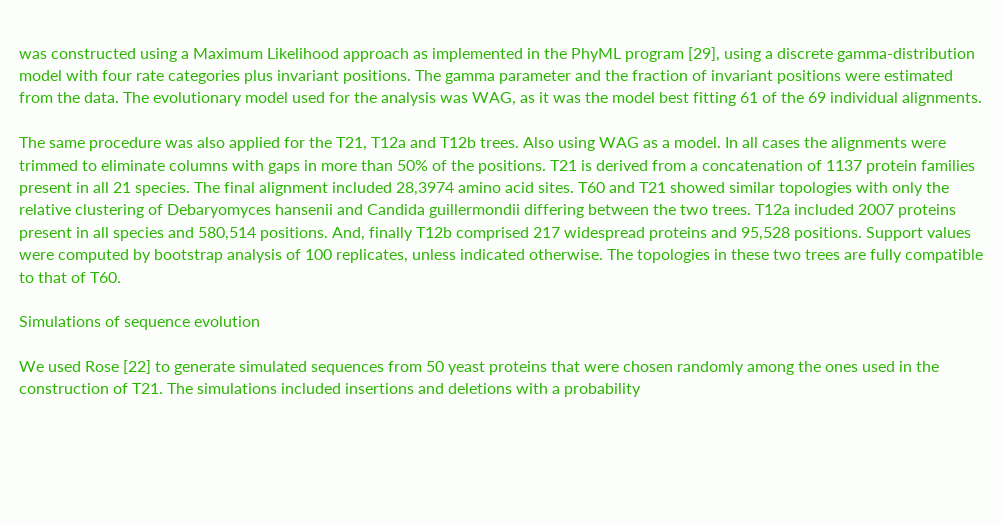was constructed using a Maximum Likelihood approach as implemented in the PhyML program [29], using a discrete gamma-distribution model with four rate categories plus invariant positions. The gamma parameter and the fraction of invariant positions were estimated from the data. The evolutionary model used for the analysis was WAG, as it was the model best fitting 61 of the 69 individual alignments.

The same procedure was also applied for the T21, T12a and T12b trees. Also using WAG as a model. In all cases the alignments were trimmed to eliminate columns with gaps in more than 50% of the positions. T21 is derived from a concatenation of 1137 protein families present in all 21 species. The final alignment included 28,3974 amino acid sites. T60 and T21 showed similar topologies with only the relative clustering of Debaryomyces hansenii and Candida guillermondii differing between the two trees. T12a included 2007 proteins present in all species and 580,514 positions. And, finally T12b comprised 217 widespread proteins and 95,528 positions. Support values were computed by bootstrap analysis of 100 replicates, unless indicated otherwise. The topologies in these two trees are fully compatible to that of T60.

Simulations of sequence evolution

We used Rose [22] to generate simulated sequences from 50 yeast proteins that were chosen randomly among the ones used in the construction of T21. The simulations included insertions and deletions with a probability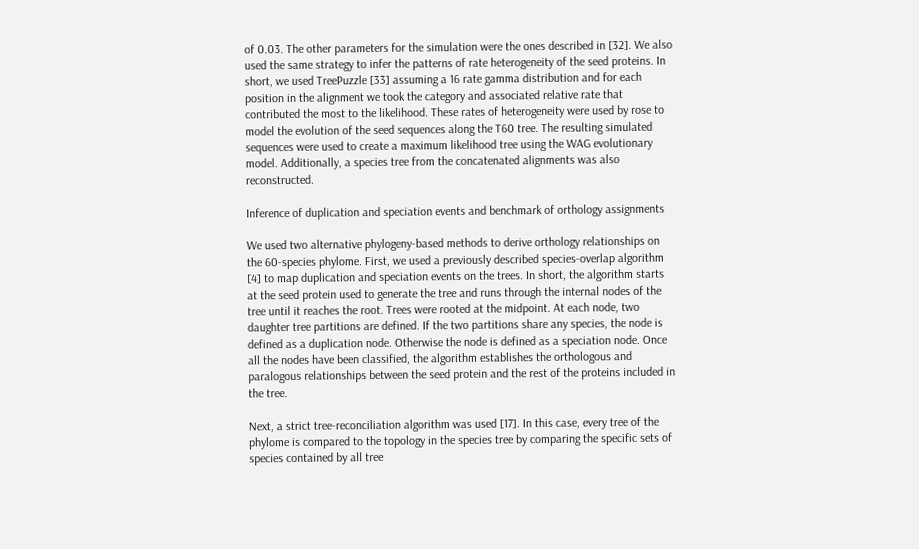of 0.03. The other parameters for the simulation were the ones described in [32]. We also used the same strategy to infer the patterns of rate heterogeneity of the seed proteins. In short, we used TreePuzzle [33] assuming a 16 rate gamma distribution and for each position in the alignment we took the category and associated relative rate that contributed the most to the likelihood. These rates of heterogeneity were used by rose to model the evolution of the seed sequences along the T60 tree. The resulting simulated sequences were used to create a maximum likelihood tree using the WAG evolutionary model. Additionally, a species tree from the concatenated alignments was also reconstructed.

Inference of duplication and speciation events and benchmark of orthology assignments

We used two alternative phylogeny-based methods to derive orthology relationships on the 60-species phylome. First, we used a previously described species-overlap algorithm [4] to map duplication and speciation events on the trees. In short, the algorithm starts at the seed protein used to generate the tree and runs through the internal nodes of the tree until it reaches the root. Trees were rooted at the midpoint. At each node, two daughter tree partitions are defined. If the two partitions share any species, the node is defined as a duplication node. Otherwise the node is defined as a speciation node. Once all the nodes have been classified, the algorithm establishes the orthologous and paralogous relationships between the seed protein and the rest of the proteins included in the tree.

Next, a strict tree-reconciliation algorithm was used [17]. In this case, every tree of the phylome is compared to the topology in the species tree by comparing the specific sets of species contained by all tree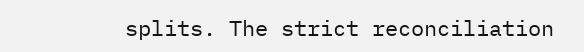splits. The strict reconciliation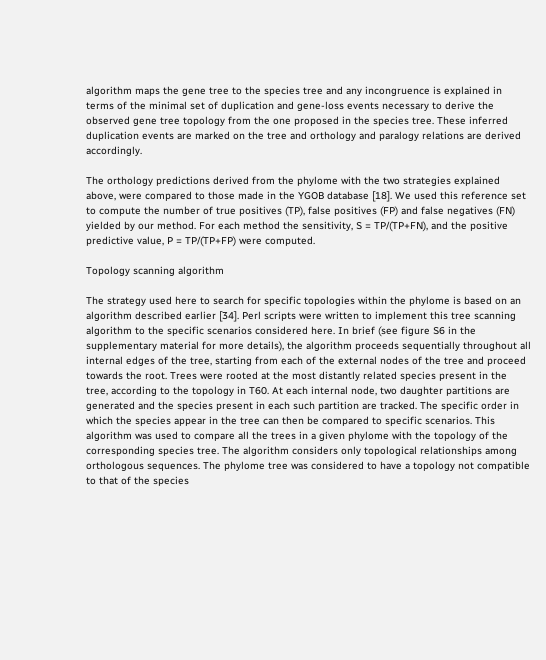algorithm maps the gene tree to the species tree and any incongruence is explained in terms of the minimal set of duplication and gene-loss events necessary to derive the observed gene tree topology from the one proposed in the species tree. These inferred duplication events are marked on the tree and orthology and paralogy relations are derived accordingly.

The orthology predictions derived from the phylome with the two strategies explained above, were compared to those made in the YGOB database [18]. We used this reference set to compute the number of true positives (TP), false positives (FP) and false negatives (FN) yielded by our method. For each method the sensitivity, S = TP/(TP+FN), and the positive predictive value, P = TP/(TP+FP) were computed.

Topology scanning algorithm

The strategy used here to search for specific topologies within the phylome is based on an algorithm described earlier [34]. Perl scripts were written to implement this tree scanning algorithm to the specific scenarios considered here. In brief (see figure S6 in the supplementary material for more details), the algorithm proceeds sequentially throughout all internal edges of the tree, starting from each of the external nodes of the tree and proceed towards the root. Trees were rooted at the most distantly related species present in the tree, according to the topology in T60. At each internal node, two daughter partitions are generated and the species present in each such partition are tracked. The specific order in which the species appear in the tree can then be compared to specific scenarios. This algorithm was used to compare all the trees in a given phylome with the topology of the corresponding species tree. The algorithm considers only topological relationships among orthologous sequences. The phylome tree was considered to have a topology not compatible to that of the species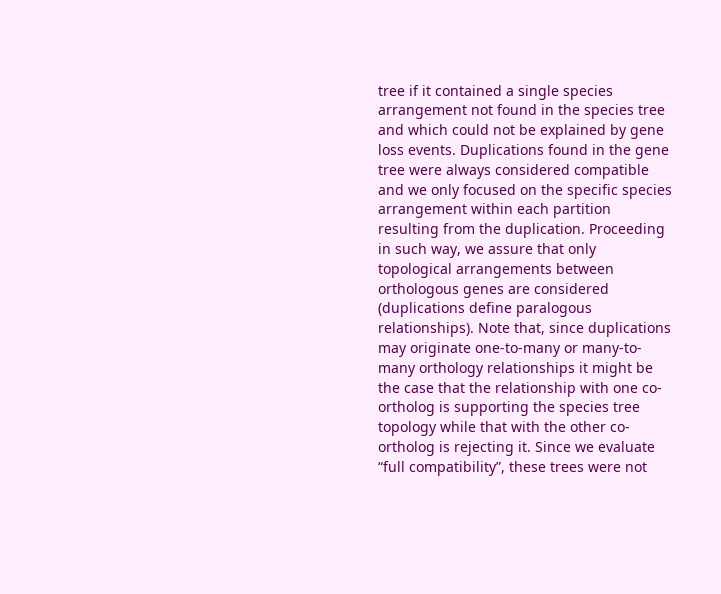tree if it contained a single species arrangement not found in the species tree and which could not be explained by gene loss events. Duplications found in the gene tree were always considered compatible and we only focused on the specific species arrangement within each partition resulting from the duplication. Proceeding in such way, we assure that only topological arrangements between orthologous genes are considered (duplications define paralogous relationships). Note that, since duplications may originate one-to-many or many-to-many orthology relationships it might be the case that the relationship with one co-ortholog is supporting the species tree topology while that with the other co-ortholog is rejecting it. Since we evaluate “full compatibility”, these trees were not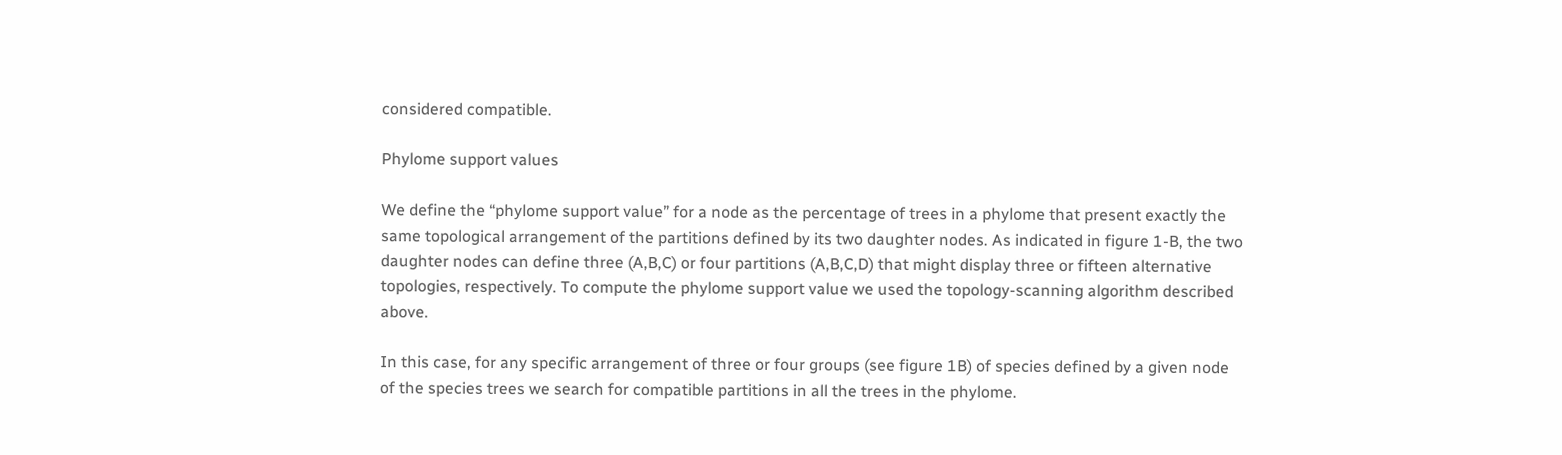considered compatible.

Phylome support values

We define the “phylome support value” for a node as the percentage of trees in a phylome that present exactly the same topological arrangement of the partitions defined by its two daughter nodes. As indicated in figure 1-B, the two daughter nodes can define three (A,B,C) or four partitions (A,B,C,D) that might display three or fifteen alternative topologies, respectively. To compute the phylome support value we used the topology-scanning algorithm described above.

In this case, for any specific arrangement of three or four groups (see figure 1B) of species defined by a given node of the species trees we search for compatible partitions in all the trees in the phylome.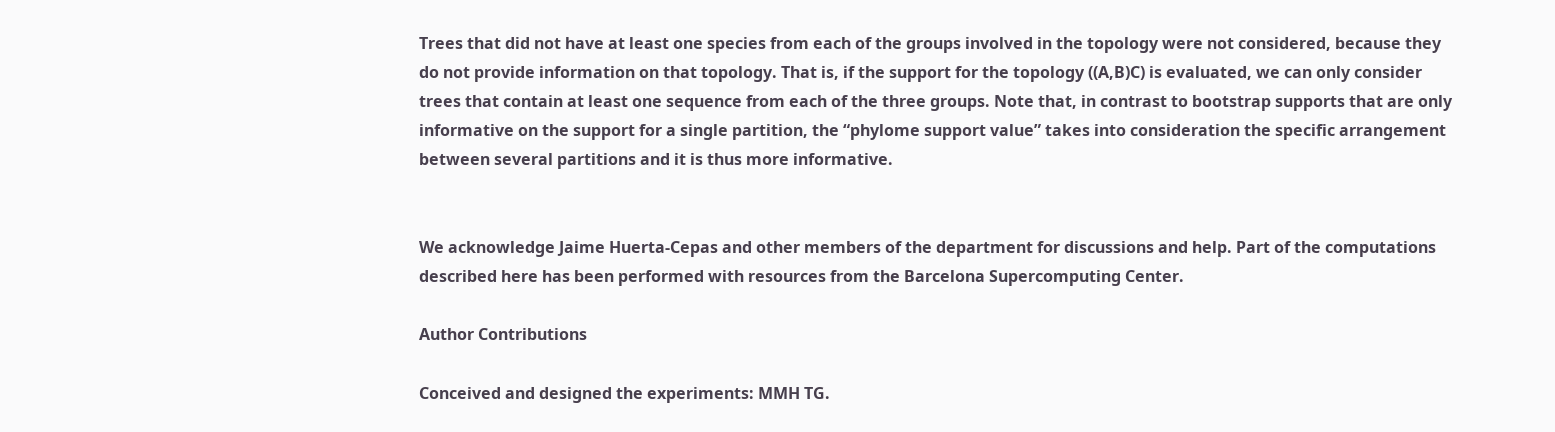Trees that did not have at least one species from each of the groups involved in the topology were not considered, because they do not provide information on that topology. That is, if the support for the topology ((A,B)C) is evaluated, we can only consider trees that contain at least one sequence from each of the three groups. Note that, in contrast to bootstrap supports that are only informative on the support for a single partition, the “phylome support value” takes into consideration the specific arrangement between several partitions and it is thus more informative.


We acknowledge Jaime Huerta-Cepas and other members of the department for discussions and help. Part of the computations described here has been performed with resources from the Barcelona Supercomputing Center.

Author Contributions

Conceived and designed the experiments: MMH TG.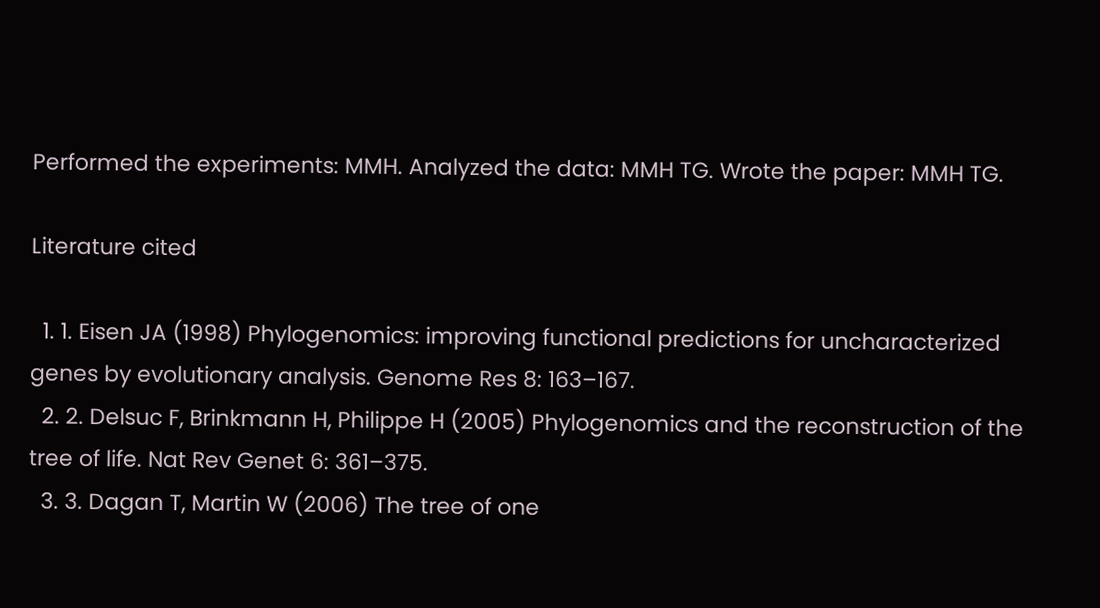Performed the experiments: MMH. Analyzed the data: MMH TG. Wrote the paper: MMH TG.

Literature cited

  1. 1. Eisen JA (1998) Phylogenomics: improving functional predictions for uncharacterized genes by evolutionary analysis. Genome Res 8: 163–167.
  2. 2. Delsuc F, Brinkmann H, Philippe H (2005) Phylogenomics and the reconstruction of the tree of life. Nat Rev Genet 6: 361–375.
  3. 3. Dagan T, Martin W (2006) The tree of one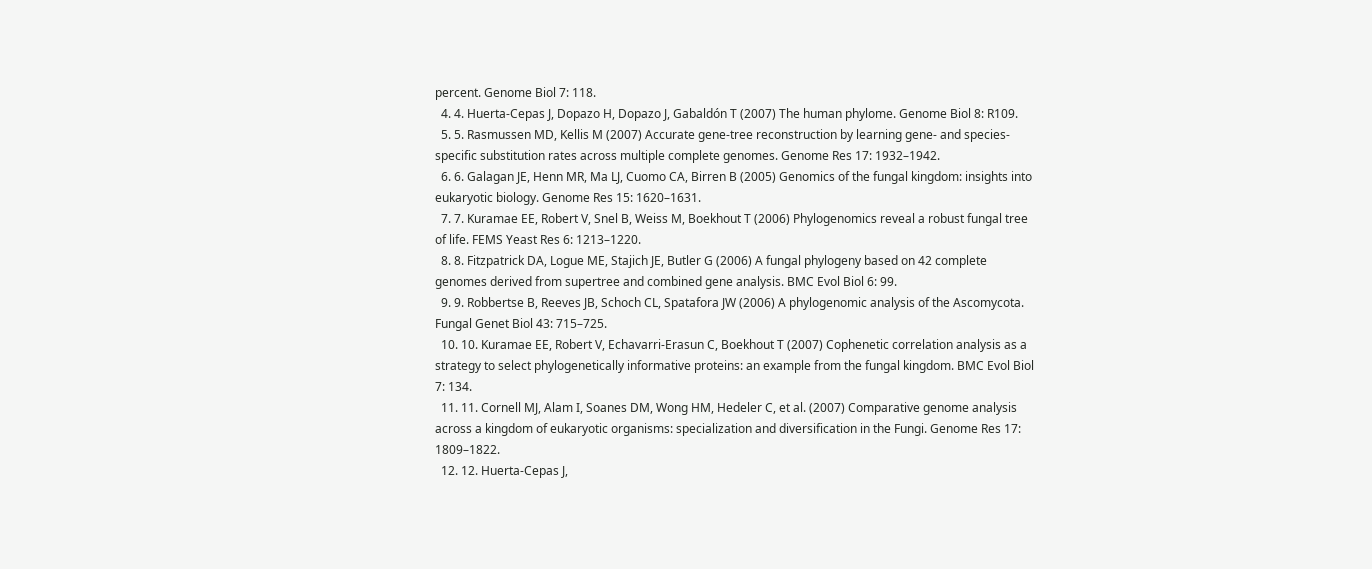percent. Genome Biol 7: 118.
  4. 4. Huerta-Cepas J, Dopazo H, Dopazo J, Gabaldón T (2007) The human phylome. Genome Biol 8: R109.
  5. 5. Rasmussen MD, Kellis M (2007) Accurate gene-tree reconstruction by learning gene- and species-specific substitution rates across multiple complete genomes. Genome Res 17: 1932–1942.
  6. 6. Galagan JE, Henn MR, Ma LJ, Cuomo CA, Birren B (2005) Genomics of the fungal kingdom: insights into eukaryotic biology. Genome Res 15: 1620–1631.
  7. 7. Kuramae EE, Robert V, Snel B, Weiss M, Boekhout T (2006) Phylogenomics reveal a robust fungal tree of life. FEMS Yeast Res 6: 1213–1220.
  8. 8. Fitzpatrick DA, Logue ME, Stajich JE, Butler G (2006) A fungal phylogeny based on 42 complete genomes derived from supertree and combined gene analysis. BMC Evol Biol 6: 99.
  9. 9. Robbertse B, Reeves JB, Schoch CL, Spatafora JW (2006) A phylogenomic analysis of the Ascomycota. Fungal Genet Biol 43: 715–725.
  10. 10. Kuramae EE, Robert V, Echavarri-Erasun C, Boekhout T (2007) Cophenetic correlation analysis as a strategy to select phylogenetically informative proteins: an example from the fungal kingdom. BMC Evol Biol 7: 134.
  11. 11. Cornell MJ, Alam I, Soanes DM, Wong HM, Hedeler C, et al. (2007) Comparative genome analysis across a kingdom of eukaryotic organisms: specialization and diversification in the Fungi. Genome Res 17: 1809–1822.
  12. 12. Huerta-Cepas J,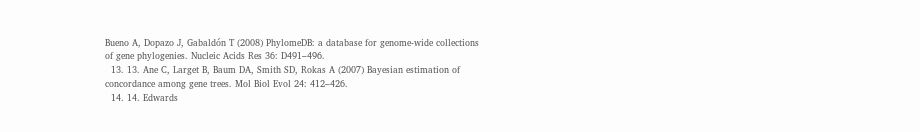Bueno A, Dopazo J, Gabaldón T (2008) PhylomeDB: a database for genome-wide collections of gene phylogenies. Nucleic Acids Res 36: D491–496.
  13. 13. Ane C, Larget B, Baum DA, Smith SD, Rokas A (2007) Bayesian estimation of concordance among gene trees. Mol Biol Evol 24: 412–426.
  14. 14. Edwards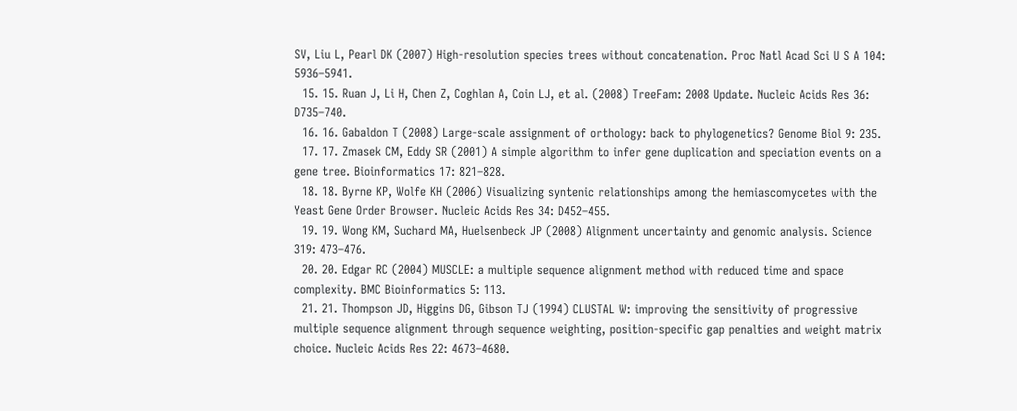SV, Liu L, Pearl DK (2007) High-resolution species trees without concatenation. Proc Natl Acad Sci U S A 104: 5936–5941.
  15. 15. Ruan J, Li H, Chen Z, Coghlan A, Coin LJ, et al. (2008) TreeFam: 2008 Update. Nucleic Acids Res 36: D735–740.
  16. 16. Gabaldon T (2008) Large-scale assignment of orthology: back to phylogenetics? Genome Biol 9: 235.
  17. 17. Zmasek CM, Eddy SR (2001) A simple algorithm to infer gene duplication and speciation events on a gene tree. Bioinformatics 17: 821–828.
  18. 18. Byrne KP, Wolfe KH (2006) Visualizing syntenic relationships among the hemiascomycetes with the Yeast Gene Order Browser. Nucleic Acids Res 34: D452–455.
  19. 19. Wong KM, Suchard MA, Huelsenbeck JP (2008) Alignment uncertainty and genomic analysis. Science 319: 473–476.
  20. 20. Edgar RC (2004) MUSCLE: a multiple sequence alignment method with reduced time and space complexity. BMC Bioinformatics 5: 113.
  21. 21. Thompson JD, Higgins DG, Gibson TJ (1994) CLUSTAL W: improving the sensitivity of progressive multiple sequence alignment through sequence weighting, position-specific gap penalties and weight matrix choice. Nucleic Acids Res 22: 4673–4680.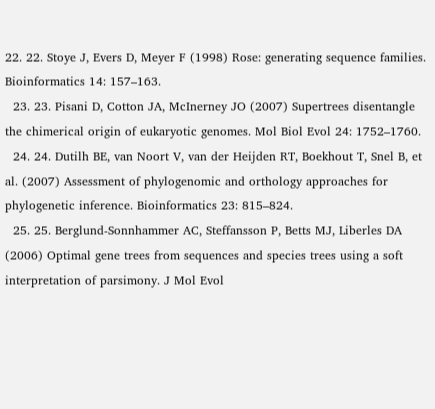22. 22. Stoye J, Evers D, Meyer F (1998) Rose: generating sequence families. Bioinformatics 14: 157–163.
  23. 23. Pisani D, Cotton JA, McInerney JO (2007) Supertrees disentangle the chimerical origin of eukaryotic genomes. Mol Biol Evol 24: 1752–1760.
  24. 24. Dutilh BE, van Noort V, van der Heijden RT, Boekhout T, Snel B, et al. (2007) Assessment of phylogenomic and orthology approaches for phylogenetic inference. Bioinformatics 23: 815–824.
  25. 25. Berglund-Sonnhammer AC, Steffansson P, Betts MJ, Liberles DA (2006) Optimal gene trees from sequences and species trees using a soft interpretation of parsimony. J Mol Evol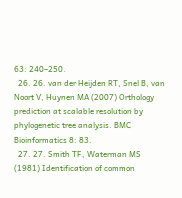63: 240–250.
  26. 26. van der Heijden RT, Snel B, van Noort V, Huynen MA (2007) Orthology prediction at scalable resolution by phylogenetic tree analysis. BMC Bioinformatics 8: 83.
  27. 27. Smith TF, Waterman MS (1981) Identification of common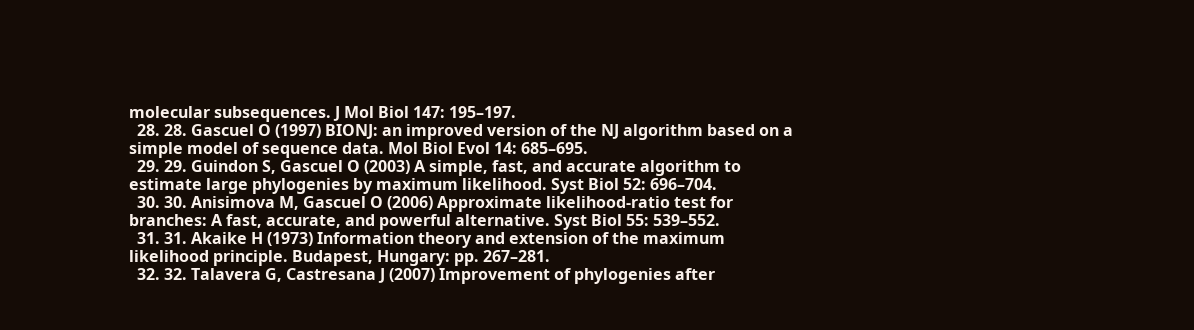molecular subsequences. J Mol Biol 147: 195–197.
  28. 28. Gascuel O (1997) BIONJ: an improved version of the NJ algorithm based on a simple model of sequence data. Mol Biol Evol 14: 685–695.
  29. 29. Guindon S, Gascuel O (2003) A simple, fast, and accurate algorithm to estimate large phylogenies by maximum likelihood. Syst Biol 52: 696–704.
  30. 30. Anisimova M, Gascuel O (2006) Approximate likelihood-ratio test for branches: A fast, accurate, and powerful alternative. Syst Biol 55: 539–552.
  31. 31. Akaike H (1973) Information theory and extension of the maximum likelihood principle. Budapest, Hungary: pp. 267–281.
  32. 32. Talavera G, Castresana J (2007) Improvement of phylogenies after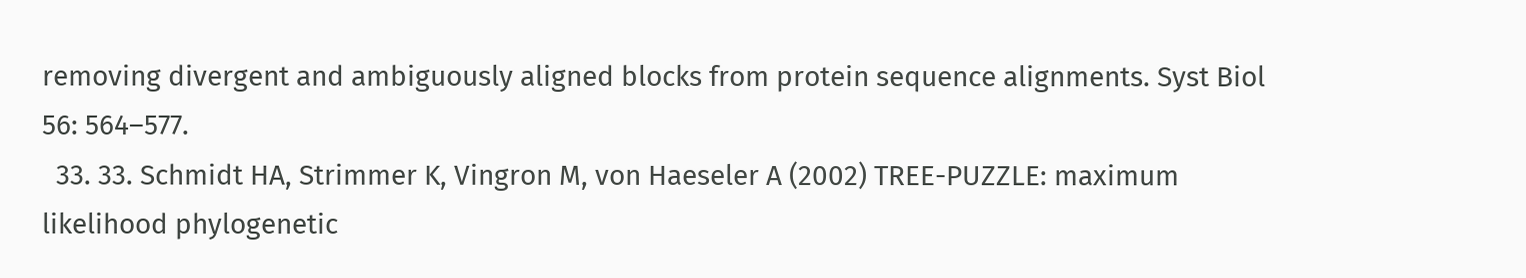removing divergent and ambiguously aligned blocks from protein sequence alignments. Syst Biol 56: 564–577.
  33. 33. Schmidt HA, Strimmer K, Vingron M, von Haeseler A (2002) TREE-PUZZLE: maximum likelihood phylogenetic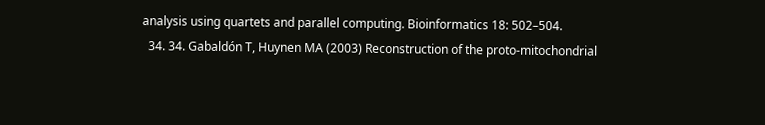analysis using quartets and parallel computing. Bioinformatics 18: 502–504.
  34. 34. Gabaldón T, Huynen MA (2003) Reconstruction of the proto-mitochondrial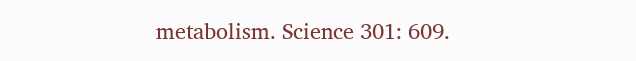metabolism. Science 301: 609.